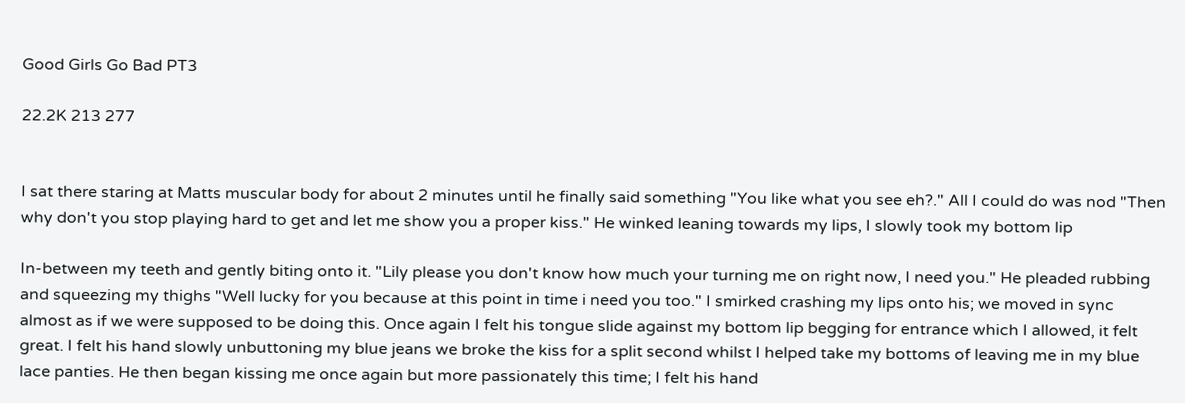Good Girls Go Bad PT3

22.2K 213 277


I sat there staring at Matts muscular body for about 2 minutes until he finally said something "You like what you see eh?." All I could do was nod "Then why don't you stop playing hard to get and let me show you a proper kiss." He winked leaning towards my lips, I slowly took my bottom lip

In-between my teeth and gently biting onto it. "Lily please you don't know how much your turning me on right now, I need you." He pleaded rubbing and squeezing my thighs "Well lucky for you because at this point in time i need you too." I smirked crashing my lips onto his; we moved in sync almost as if we were supposed to be doing this. Once again I felt his tongue slide against my bottom lip begging for entrance which I allowed, it felt great. I felt his hand slowly unbuttoning my blue jeans we broke the kiss for a split second whilst I helped take my bottoms of leaving me in my blue lace panties. He then began kissing me once again but more passionately this time; I felt his hand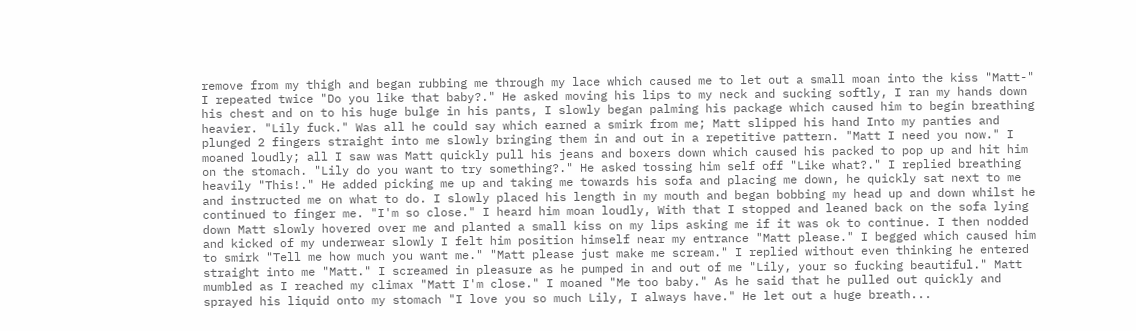remove from my thigh and began rubbing me through my lace which caused me to let out a small moan into the kiss "Matt-" I repeated twice "Do you like that baby?." He asked moving his lips to my neck and sucking softly, I ran my hands down his chest and on to his huge bulge in his pants, I slowly began palming his package which caused him to begin breathing heavier. "Lily fuck." Was all he could say which earned a smirk from me; Matt slipped his hand Into my panties and plunged 2 fingers straight into me slowly bringing them in and out in a repetitive pattern. "Matt I need you now." I moaned loudly; all I saw was Matt quickly pull his jeans and boxers down which caused his packed to pop up and hit him on the stomach. "Lily do you want to try something?." He asked tossing him self off "Like what?." I replied breathing heavily "This!." He added picking me up and taking me towards his sofa and placing me down, he quickly sat next to me and instructed me on what to do. I slowly placed his length in my mouth and began bobbing my head up and down whilst he continued to finger me. "I'm so close." I heard him moan loudly, With that I stopped and leaned back on the sofa lying down Matt slowly hovered over me and planted a small kiss on my lips asking me if it was ok to continue. I then nodded and kicked of my underwear slowly I felt him position himself near my entrance "Matt please." I begged which caused him to smirk "Tell me how much you want me." "Matt please just make me scream." I replied without even thinking he entered straight into me "Matt." I screamed in pleasure as he pumped in and out of me "Lily, your so fucking beautiful." Matt mumbled as I reached my climax "Matt I'm close." I moaned "Me too baby." As he said that he pulled out quickly and sprayed his liquid onto my stomach "I love you so much Lily, I always have." He let out a huge breath...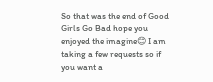So that was the end of Good Girls Go Bad hope you enjoyed the imagine😊 I am taking a few requests so if you want a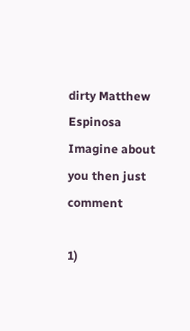dirty Matthew Espinosa Imagine about you then just comment

1)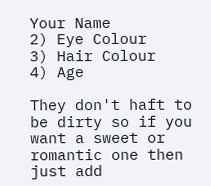Your Name
2) Eye Colour
3) Hair Colour
4) Age

They don't haft to be dirty so if you want a sweet or romantic one then just add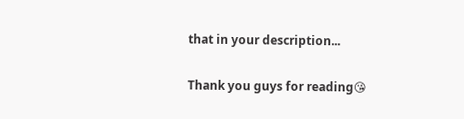that in your description...

Thank you guys for reading😘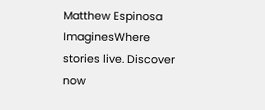Matthew Espinosa ImaginesWhere stories live. Discover now